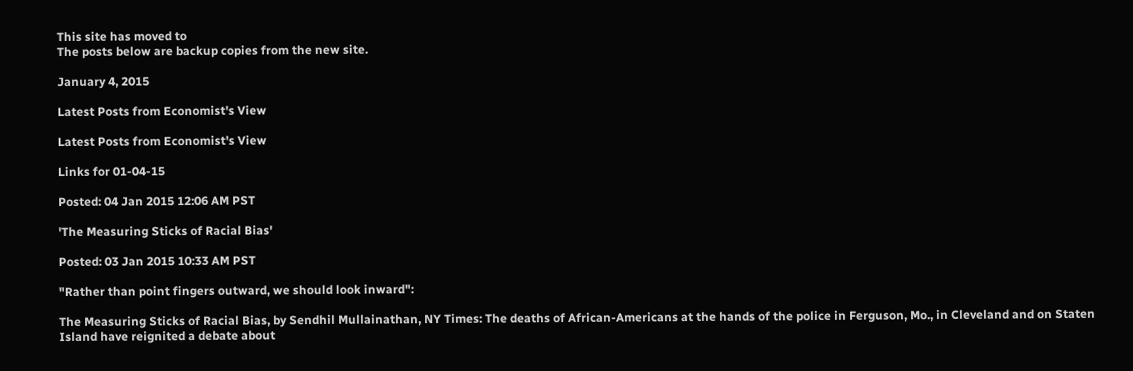This site has moved to
The posts below are backup copies from the new site.

January 4, 2015

Latest Posts from Economist's View

Latest Posts from Economist's View

Links for 01-04-15

Posted: 04 Jan 2015 12:06 AM PST

'The Measuring Sticks of Racial Bias'

Posted: 03 Jan 2015 10:33 AM PST

"Rather than point fingers outward, we should look inward":

The Measuring Sticks of Racial Bias, by Sendhil Mullainathan, NY Times: The deaths of African-Americans at the hands of the police in Ferguson, Mo., in Cleveland and on Staten Island have reignited a debate about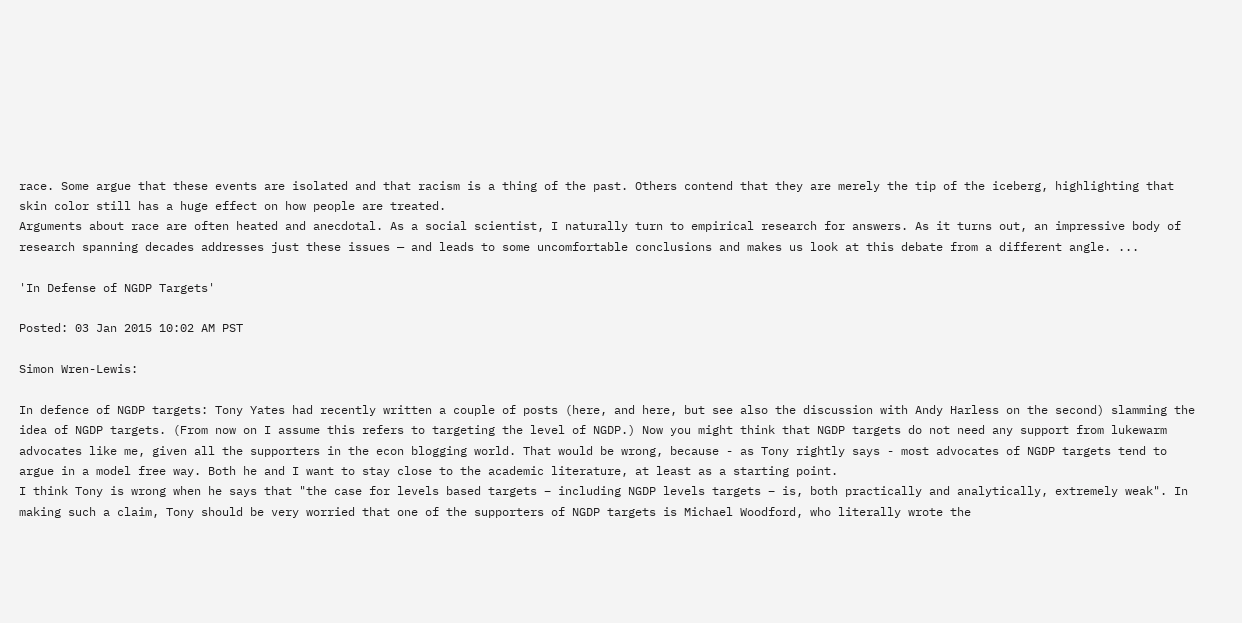race. Some argue that these events are isolated and that racism is a thing of the past. Others contend that they are merely the tip of the iceberg, highlighting that skin color still has a huge effect on how people are treated.
Arguments about race are often heated and anecdotal. As a social scientist, I naturally turn to empirical research for answers. As it turns out, an impressive body of research spanning decades addresses just these issues — and leads to some uncomfortable conclusions and makes us look at this debate from a different angle. ...

'In Defense of NGDP Targets'

Posted: 03 Jan 2015 10:02 AM PST

Simon Wren-Lewis:

In defence of NGDP targets: Tony Yates had recently written a couple of posts (here, and here, but see also the discussion with Andy Harless on the second) slamming the idea of NGDP targets. (From now on I assume this refers to targeting the level of NGDP.) Now you might think that NGDP targets do not need any support from lukewarm advocates like me, given all the supporters in the econ blogging world. That would be wrong, because - as Tony rightly says - most advocates of NGDP targets tend to argue in a model free way. Both he and I want to stay close to the academic literature, at least as a starting point.
I think Tony is wrong when he says that "the case for levels based targets – including NGDP levels targets – is, both practically and analytically, extremely weak". In making such a claim, Tony should be very worried that one of the supporters of NGDP targets is Michael Woodford, who literally wrote the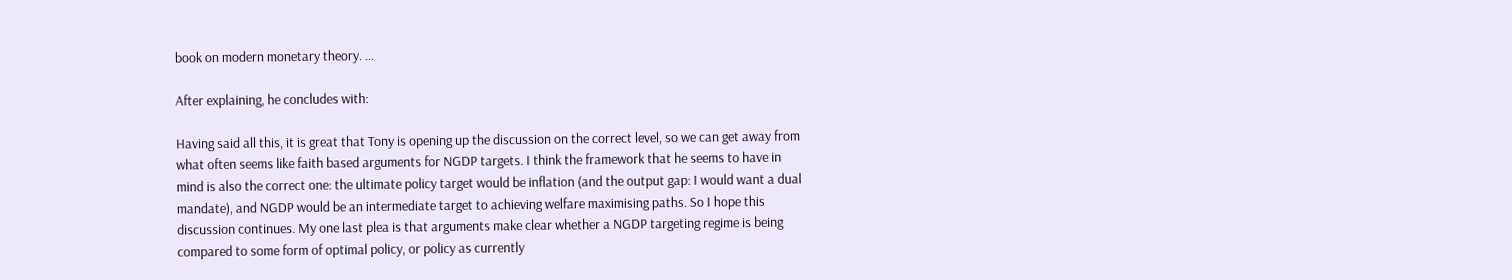book on modern monetary theory. ...

After explaining, he concludes with:

Having said all this, it is great that Tony is opening up the discussion on the correct level, so we can get away from what often seems like faith based arguments for NGDP targets. I think the framework that he seems to have in mind is also the correct one: the ultimate policy target would be inflation (and the output gap: I would want a dual mandate), and NGDP would be an intermediate target to achieving welfare maximising paths. So I hope this discussion continues. My one last plea is that arguments make clear whether a NGDP targeting regime is being compared to some form of optimal policy, or policy as currently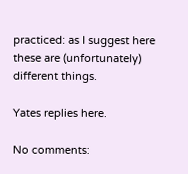practiced: as I suggest here these are (unfortunately) different things.

Yates replies here.

No comments: